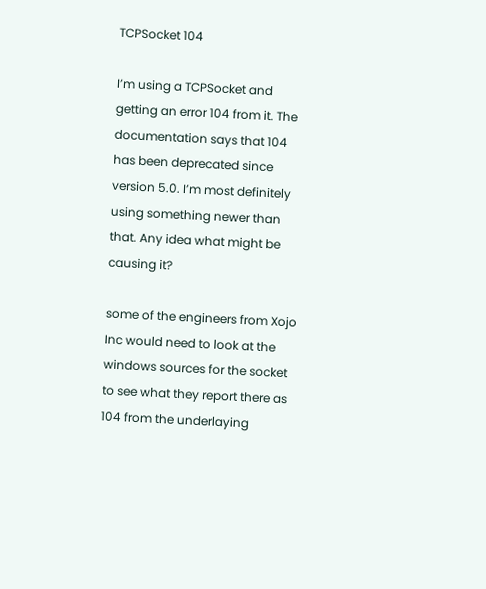TCPSocket 104

I’m using a TCPSocket and getting an error 104 from it. The documentation says that 104 has been deprecated since version 5.0. I’m most definitely using something newer than that. Any idea what might be causing it?

some of the engineers from Xojo Inc would need to look at the windows sources for the socket to see what they report there as 104 from the underlaying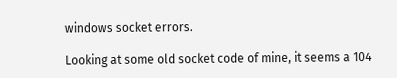windows socket errors.

Looking at some old socket code of mine, it seems a 104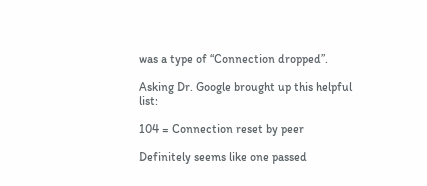was a type of “Connection dropped”.

Asking Dr. Google brought up this helpful list:

104 = Connection reset by peer

Definitely seems like one passed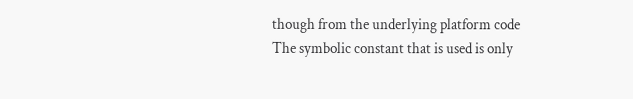though from the underlying platform code
The symbolic constant that is used is only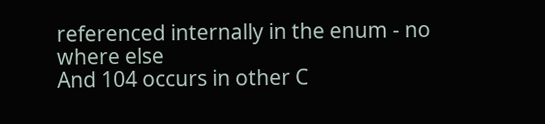referenced internally in the enum - no where else
And 104 occurs in other C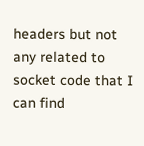headers but not any related to socket code that I can find